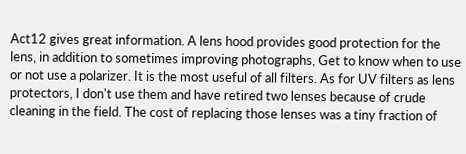Act12 gives great information. A lens hood provides good protection for the lens, in addition to sometimes improving photographs, Get to know when to use or not use a polarizer. It is the most useful of all filters. As for UV filters as lens protectors, I don't use them and have retired two lenses because of crude cleaning in the field. The cost of replacing those lenses was a tiny fraction of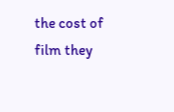the cost of film they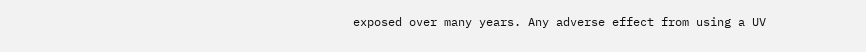exposed over many years. Any adverse effect from using a UV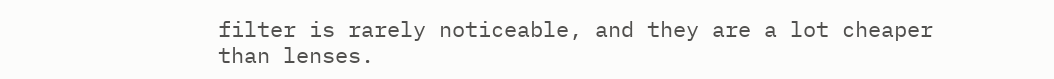filter is rarely noticeable, and they are a lot cheaper than lenses.